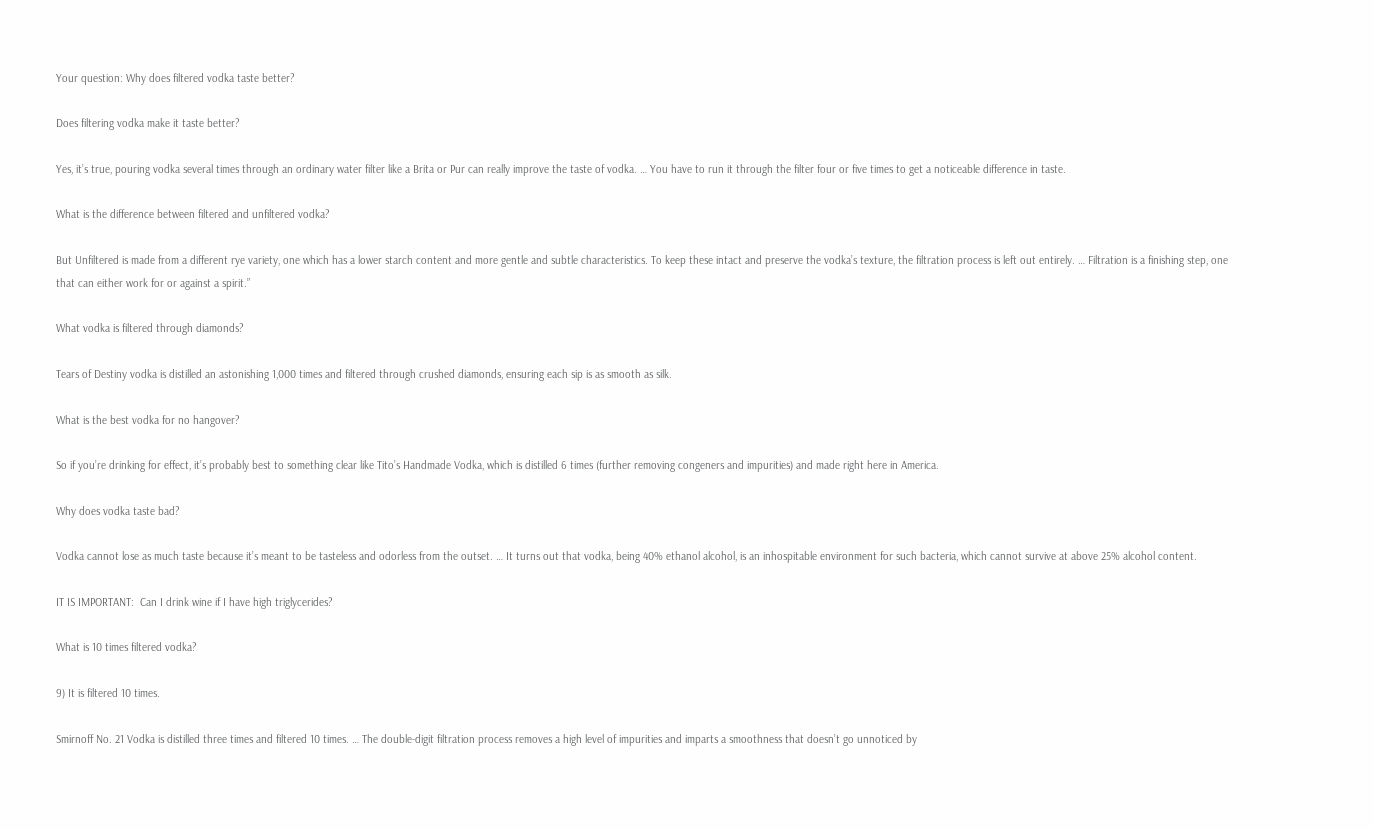Your question: Why does filtered vodka taste better?

Does filtering vodka make it taste better?

Yes, it’s true, pouring vodka several times through an ordinary water filter like a Brita or Pur can really improve the taste of vodka. … You have to run it through the filter four or five times to get a noticeable difference in taste.

What is the difference between filtered and unfiltered vodka?

But Unfiltered is made from a different rye variety, one which has a lower starch content and more gentle and subtle characteristics. To keep these intact and preserve the vodka’s texture, the filtration process is left out entirely. … Filtration is a finishing step, one that can either work for or against a spirit.”

What vodka is filtered through diamonds?

Tears of Destiny vodka is distilled an astonishing 1,000 times and filtered through crushed diamonds, ensuring each sip is as smooth as silk.

What is the best vodka for no hangover?

So if you’re drinking for effect, it’s probably best to something clear like Tito’s Handmade Vodka, which is distilled 6 times (further removing congeners and impurities) and made right here in America.

Why does vodka taste bad?

Vodka cannot lose as much taste because it’s meant to be tasteless and odorless from the outset. … It turns out that vodka, being 40% ethanol alcohol, is an inhospitable environment for such bacteria, which cannot survive at above 25% alcohol content.

IT IS IMPORTANT:  Can I drink wine if I have high triglycerides?

What is 10 times filtered vodka?

9) It is filtered 10 times.

Smirnoff No. 21 Vodka is distilled three times and filtered 10 times. … The double-digit filtration process removes a high level of impurities and imparts a smoothness that doesn’t go unnoticed by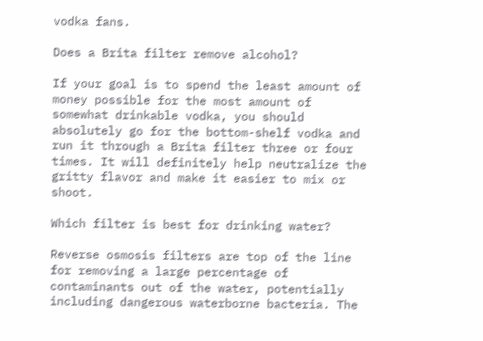vodka fans.

Does a Brita filter remove alcohol?

If your goal is to spend the least amount of money possible for the most amount of somewhat drinkable vodka, you should absolutely go for the bottom-shelf vodka and run it through a Brita filter three or four times. It will definitely help neutralize the gritty flavor and make it easier to mix or shoot.

Which filter is best for drinking water?

Reverse osmosis filters are top of the line for removing a large percentage of contaminants out of the water, potentially including dangerous waterborne bacteria. The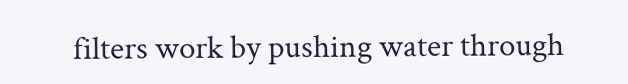filters work by pushing water through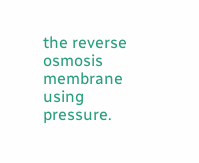the reverse osmosis membrane using pressure.